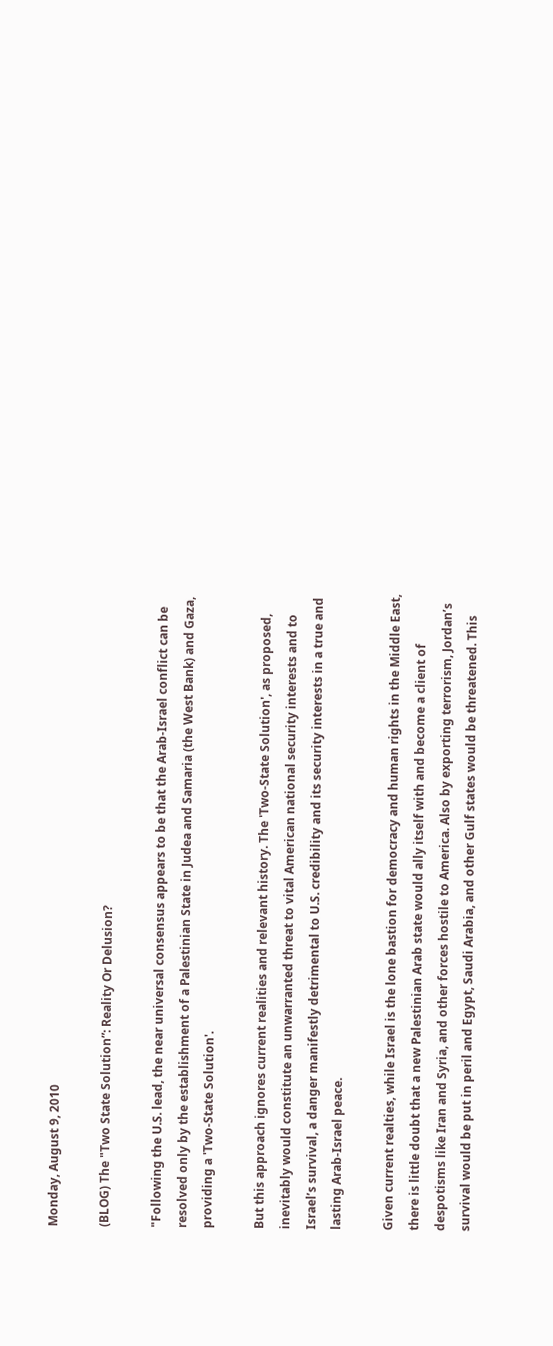Monday, August 9, 2010

(BLOG) The "Two State Solution”: Reality Or Delusion?

"Following the U.S. lead, the near universal consensus appears to be that the Arab-Israel conflict can be resolved only by the establishment of a Palestinian State in Judea and Samaria (the West Bank) and Gaza, providing a 'Two-State Solution'.

But this approach ignores current realities and relevant history. The 'Two-State Solution', as proposed, inevitably would constitute an unwarranted threat to vital American national security interests and to Israel’s survival, a danger manifestly detrimental to U.S. credibility and its security interests in a true and lasting Arab-Israel peace.

Given current realties, while Israel is the lone bastion for democracy and human rights in the Middle East, there is little doubt that a new Palestinian Arab state would ally itself with and become a client of despotisms like Iran and Syria, and other forces hostile to America. Also by exporting terrorism, Jordan’s survival would be put in peril and Egypt, Saudi Arabia, and other Gulf states would be threatened. This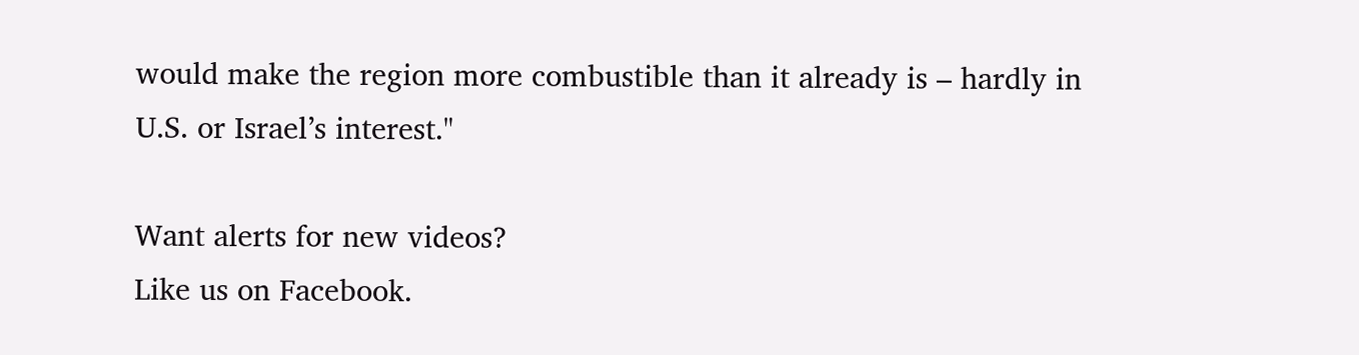would make the region more combustible than it already is – hardly in U.S. or Israel’s interest."

Want alerts for new videos?
Like us on Facebook.